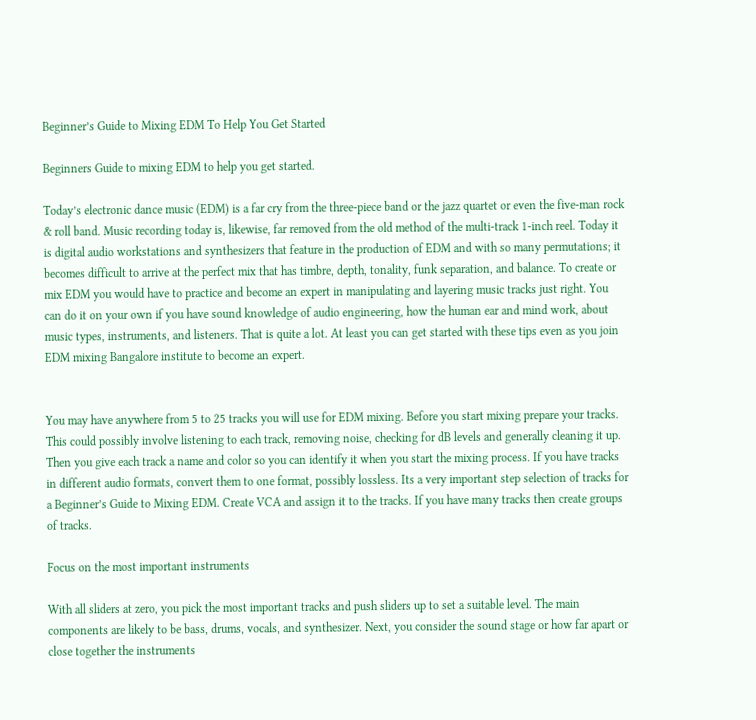Beginner’s Guide to Mixing EDM To Help You Get Started

Beginners Guide to mixing EDM to help you get started.

Today’s electronic dance music (EDM) is a far cry from the three-piece band or the jazz quartet or even the five-man rock & roll band. Music recording today is, likewise, far removed from the old method of the multi-track 1-inch reel. Today it is digital audio workstations and synthesizers that feature in the production of EDM and with so many permutations; it becomes difficult to arrive at the perfect mix that has timbre, depth, tonality, funk separation, and balance. To create or mix EDM you would have to practice and become an expert in manipulating and layering music tracks just right. You can do it on your own if you have sound knowledge of audio engineering, how the human ear and mind work, about music types, instruments, and listeners. That is quite a lot. At least you can get started with these tips even as you join EDM mixing Bangalore institute to become an expert.


You may have anywhere from 5 to 25 tracks you will use for EDM mixing. Before you start mixing prepare your tracks. This could possibly involve listening to each track, removing noise, checking for dB levels and generally cleaning it up. Then you give each track a name and color so you can identify it when you start the mixing process. If you have tracks in different audio formats, convert them to one format, possibly lossless. Its a very important step selection of tracks for a Beginner’s Guide to Mixing EDM. Create VCA and assign it to the tracks. If you have many tracks then create groups of tracks.

Focus on the most important instruments

With all sliders at zero, you pick the most important tracks and push sliders up to set a suitable level. The main components are likely to be bass, drums, vocals, and synthesizer. Next, you consider the sound stage or how far apart or close together the instruments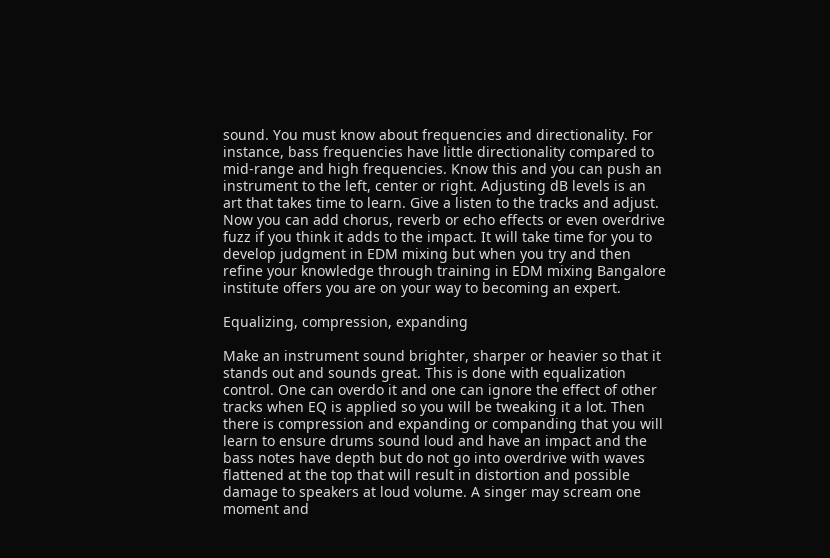sound. You must know about frequencies and directionality. For instance, bass frequencies have little directionality compared to mid-range and high frequencies. Know this and you can push an instrument to the left, center or right. Adjusting dB levels is an art that takes time to learn. Give a listen to the tracks and adjust. Now you can add chorus, reverb or echo effects or even overdrive fuzz if you think it adds to the impact. It will take time for you to develop judgment in EDM mixing but when you try and then refine your knowledge through training in EDM mixing Bangalore institute offers you are on your way to becoming an expert.

Equalizing, compression, expanding

Make an instrument sound brighter, sharper or heavier so that it stands out and sounds great. This is done with equalization control. One can overdo it and one can ignore the effect of other tracks when EQ is applied so you will be tweaking it a lot. Then there is compression and expanding or companding that you will learn to ensure drums sound loud and have an impact and the bass notes have depth but do not go into overdrive with waves flattened at the top that will result in distortion and possible damage to speakers at loud volume. A singer may scream one moment and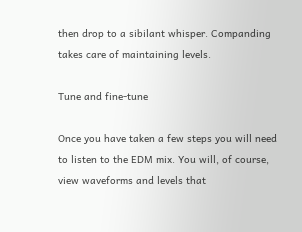then drop to a sibilant whisper. Companding takes care of maintaining levels.

Tune and fine-tune

Once you have taken a few steps you will need to listen to the EDM mix. You will, of course, view waveforms and levels that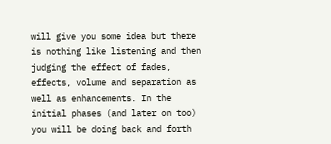will give you some idea but there is nothing like listening and then judging the effect of fades, effects, volume and separation as well as enhancements. In the initial phases (and later on too) you will be doing back and forth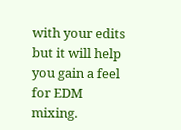with your edits but it will help you gain a feel for EDM mixing.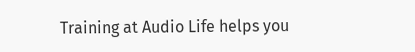Training at Audio Life helps you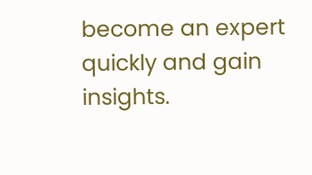become an expert quickly and gain insights.